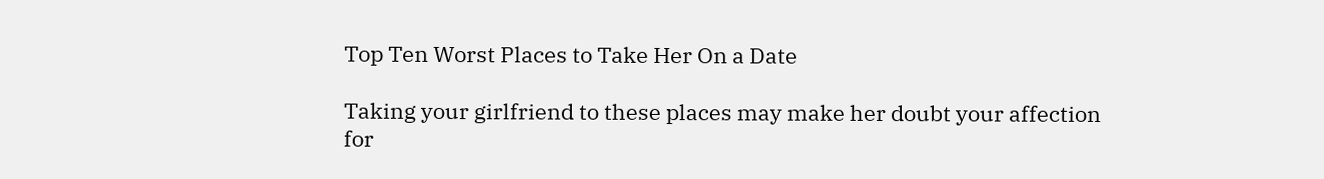Top Ten Worst Places to Take Her On a Date

Taking your girlfriend to these places may make her doubt your affection for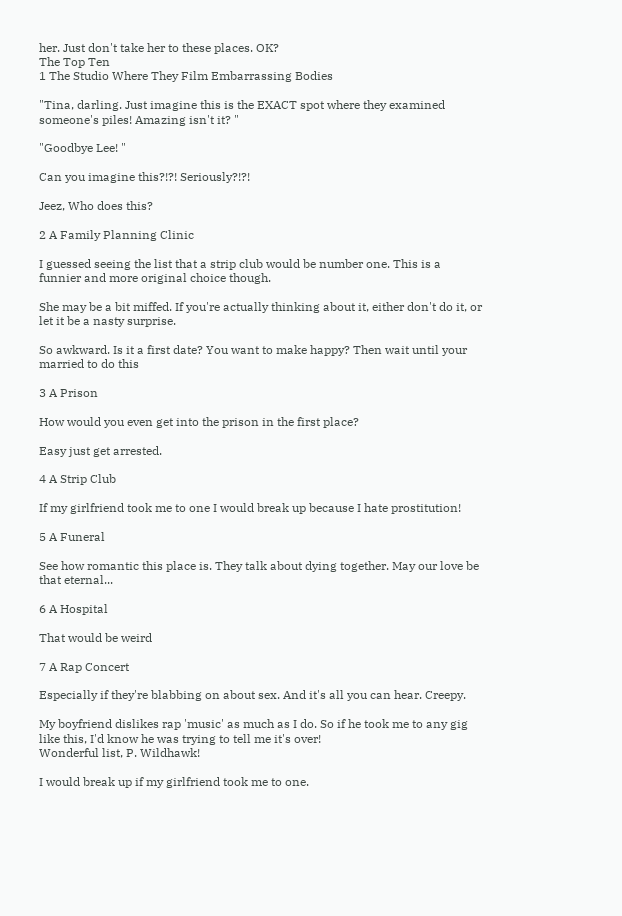her. Just don't take her to these places. OK?
The Top Ten
1 The Studio Where They Film Embarrassing Bodies

"Tina, darling. Just imagine this is the EXACT spot where they examined someone's piles! Amazing isn't it? "

"Goodbye Lee! "

Can you imagine this?!?! Seriously?!?!

Jeez, Who does this?

2 A Family Planning Clinic

I guessed seeing the list that a strip club would be number one. This is a funnier and more original choice though.

She may be a bit miffed. If you're actually thinking about it, either don't do it, or let it be a nasty surprise.

So awkward. Is it a first date? You want to make happy? Then wait until your married to do this

3 A Prison

How would you even get into the prison in the first place?

Easy just get arrested.

4 A Strip Club

If my girlfriend took me to one I would break up because I hate prostitution!

5 A Funeral

See how romantic this place is. They talk about dying together. May our love be that eternal...

6 A Hospital

That would be weird

7 A Rap Concert

Especially if they're blabbing on about sex. And it's all you can hear. Creepy.

My boyfriend dislikes rap 'music' as much as I do. So if he took me to any gig like this, I'd know he was trying to tell me it's over!
Wonderful list, P. Wildhawk!

I would break up if my girlfriend took me to one.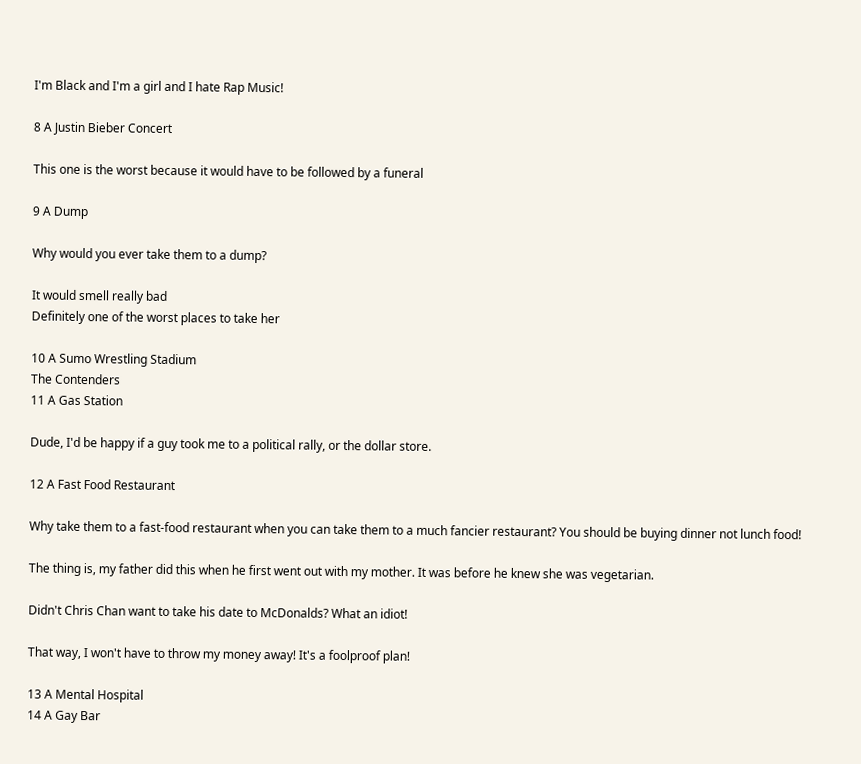I'm Black and I'm a girl and I hate Rap Music!

8 A Justin Bieber Concert

This one is the worst because it would have to be followed by a funeral

9 A Dump

Why would you ever take them to a dump?

It would smell really bad
Definitely one of the worst places to take her

10 A Sumo Wrestling Stadium
The Contenders
11 A Gas Station

Dude, I'd be happy if a guy took me to a political rally, or the dollar store.

12 A Fast Food Restaurant

Why take them to a fast-food restaurant when you can take them to a much fancier restaurant? You should be buying dinner not lunch food!

The thing is, my father did this when he first went out with my mother. It was before he knew she was vegetarian.

Didn't Chris Chan want to take his date to McDonalds? What an idiot!

That way, I won't have to throw my money away! It's a foolproof plan!

13 A Mental Hospital
14 A Gay Bar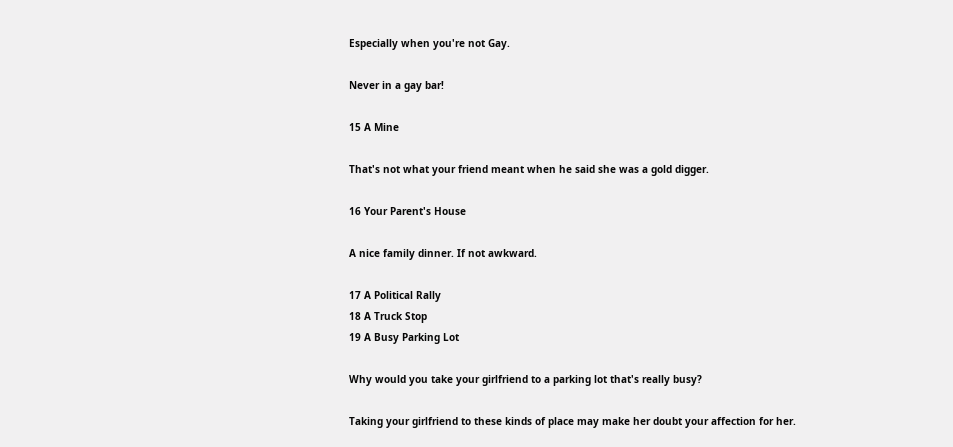Especially when you're not Gay.

Never in a gay bar!

15 A Mine

That's not what your friend meant when he said she was a gold digger.

16 Your Parent's House

A nice family dinner. If not awkward.

17 A Political Rally
18 A Truck Stop
19 A Busy Parking Lot

Why would you take your girlfriend to a parking lot that's really busy?

Taking your girlfriend to these kinds of place may make her doubt your affection for her.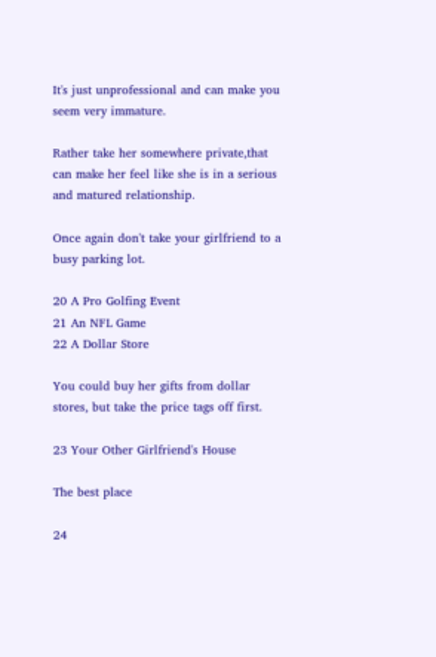It's just unprofessional and can make you seem very immature.

Rather take her somewhere private,that can make her feel like she is in a serious and matured relationship.

Once again don't take your girlfriend to a busy parking lot.

20 A Pro Golfing Event
21 An NFL Game
22 A Dollar Store

You could buy her gifts from dollar stores, but take the price tags off first.

23 Your Other Girlfriend's House

The best place

24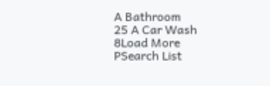A Bathroom
25 A Car Wash
8Load More
PSearch List